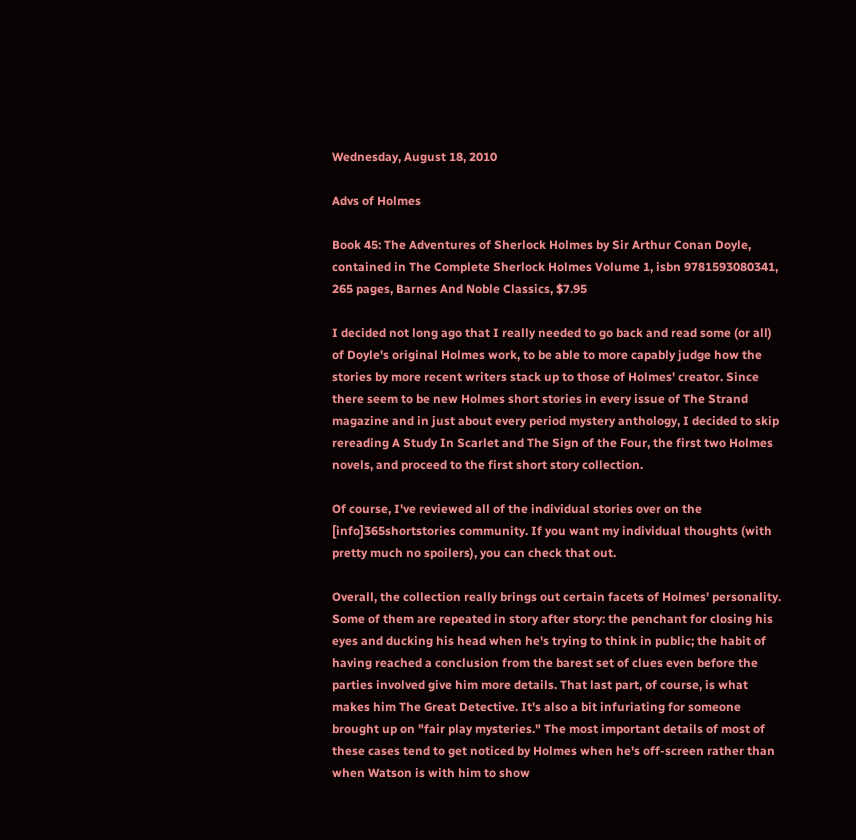Wednesday, August 18, 2010

Advs of Holmes

Book 45: The Adventures of Sherlock Holmes by Sir Arthur Conan Doyle, contained in The Complete Sherlock Holmes Volume 1, isbn 9781593080341, 265 pages, Barnes And Noble Classics, $7.95

I decided not long ago that I really needed to go back and read some (or all) of Doyle's original Holmes work, to be able to more capably judge how the stories by more recent writers stack up to those of Holmes' creator. Since there seem to be new Holmes short stories in every issue of The Strand magazine and in just about every period mystery anthology, I decided to skip rereading A Study In Scarlet and The Sign of the Four, the first two Holmes novels, and proceed to the first short story collection.

Of course, I've reviewed all of the individual stories over on the [info]365shortstories community. If you want my individual thoughts (with pretty much no spoilers), you can check that out.

Overall, the collection really brings out certain facets of Holmes' personality. Some of them are repeated in story after story: the penchant for closing his eyes and ducking his head when he's trying to think in public; the habit of having reached a conclusion from the barest set of clues even before the parties involved give him more details. That last part, of course, is what makes him The Great Detective. It's also a bit infuriating for someone brought up on "fair play mysteries." The most important details of most of these cases tend to get noticed by Holmes when he's off-screen rather than when Watson is with him to show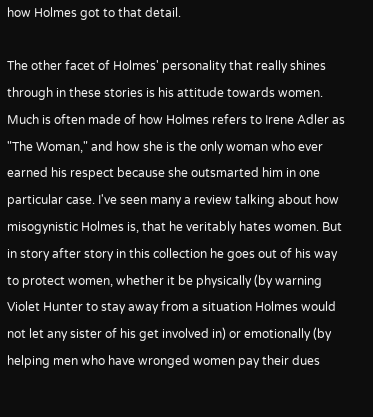how Holmes got to that detail.

The other facet of Holmes' personality that really shines through in these stories is his attitude towards women. Much is often made of how Holmes refers to Irene Adler as "The Woman," and how she is the only woman who ever earned his respect because she outsmarted him in one particular case. I've seen many a review talking about how misogynistic Holmes is, that he veritably hates women. But in story after story in this collection he goes out of his way to protect women, whether it be physically (by warning Violet Hunter to stay away from a situation Holmes would not let any sister of his get involved in) or emotionally (by helping men who have wronged women pay their dues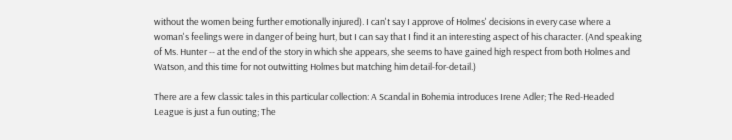without the women being further emotionally injured). I can't say I approve of Holmes' decisions in every case where a woman's feelings were in danger of being hurt, but I can say that I find it an interesting aspect of his character. (And speaking of Ms. Hunter -- at the end of the story in which she appears, she seems to have gained high respect from both Holmes and Watson, and this time for not outwitting Holmes but matching him detail-for-detail.)

There are a few classic tales in this particular collection: A Scandal in Bohemia introduces Irene Adler; The Red-Headed League is just a fun outing; The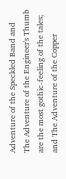Adventure of the Speckled Band and The Adventure of the Engineer's Thumb are the most gothic-feeling of the tales; and The Adventure of the Copper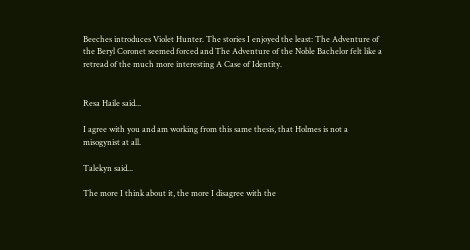Beeches introduces Violet Hunter. The stories I enjoyed the least: The Adventure of the Beryl Coronet seemed forced and The Adventure of the Noble Bachelor felt like a retread of the much more interesting A Case of Identity.


Resa Haile said...

I agree with you and am working from this same thesis, that Holmes is not a misogynist at all.

Talekyn said...

The more I think about it, the more I disagree with the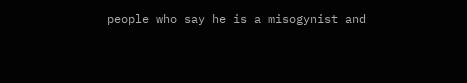people who say he is a misogynist and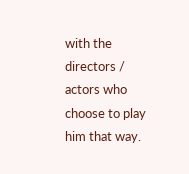with the directors / actors who choose to play him that way.